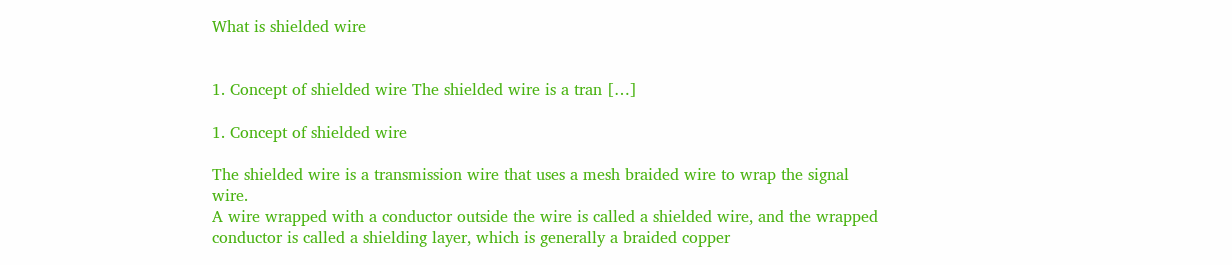What is shielded wire


1. Concept of shielded wire The shielded wire is a tran […]

1. Concept of shielded wire

The shielded wire is a transmission wire that uses a mesh braided wire to wrap the signal wire.
A wire wrapped with a conductor outside the wire is called a shielded wire, and the wrapped conductor is called a shielding layer, which is generally a braided copper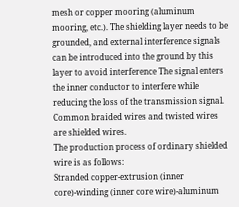mesh or copper mooring (aluminum mooring, etc.). The shielding layer needs to be grounded, and external interference signals can be introduced into the ground by this layer to avoid interference The signal enters the inner conductor to interfere while reducing the loss of the transmission signal. Common braided wires and twisted wires are shielded wires.
The production process of ordinary shielded wire is as follows:
Stranded copper-extrusion (inner core)-winding (inner core wire)-aluminum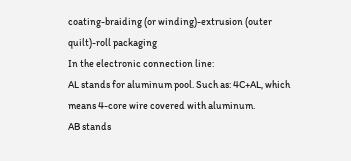coating-braiding (or winding)-extrusion (outer quilt)-roll packaging
In the electronic connection line:
AL stands for aluminum pool. Such as: 4C+AL, which means 4-core wire covered with aluminum.
AB stands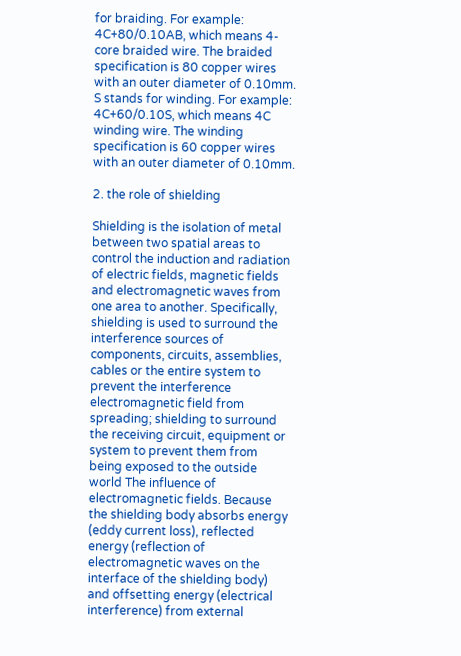for braiding. For example: 4C+80/0.10AB, which means 4-core braided wire. The braided specification is 80 copper wires with an outer diameter of 0.10mm.
S stands for winding. For example: 4C+60/0.10S, which means 4C winding wire. The winding specification is 60 copper wires with an outer diameter of 0.10mm.

2. the role of shielding

Shielding is the isolation of metal between two spatial areas to control the induction and radiation of electric fields, magnetic fields and electromagnetic waves from one area to another. Specifically, shielding is used to surround the interference sources of components, circuits, assemblies, cables or the entire system to prevent the interference electromagnetic field from spreading; shielding to surround the receiving circuit, equipment or system to prevent them from being exposed to the outside world The influence of electromagnetic fields. Because the shielding body absorbs energy (eddy current loss), reflected energy (reflection of electromagnetic waves on the interface of the shielding body) and offsetting energy (electrical interference) from external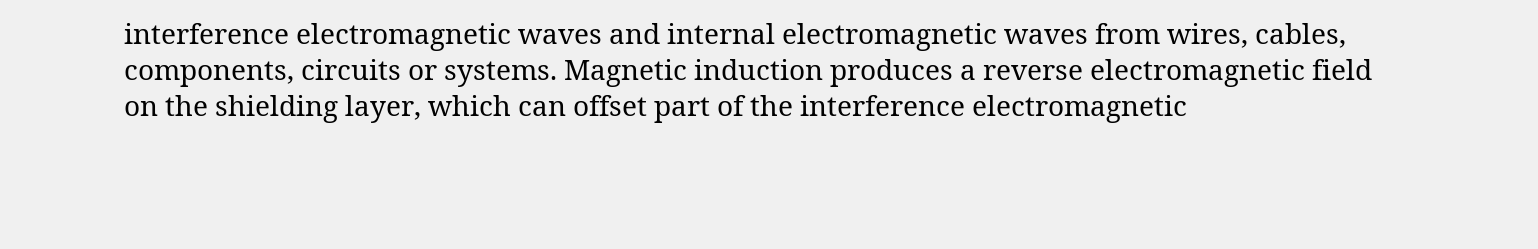interference electromagnetic waves and internal electromagnetic waves from wires, cables, components, circuits or systems. Magnetic induction produces a reverse electromagnetic field on the shielding layer, which can offset part of the interference electromagnetic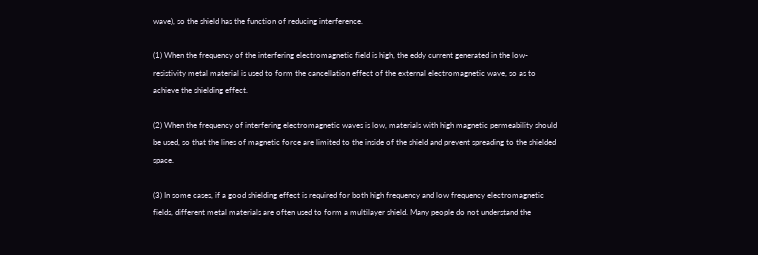wave), so the shield has the function of reducing interference.

(1) When the frequency of the interfering electromagnetic field is high, the eddy current generated in the low-resistivity metal material is used to form the cancellation effect of the external electromagnetic wave, so as to achieve the shielding effect.

(2) When the frequency of interfering electromagnetic waves is low, materials with high magnetic permeability should be used, so that the lines of magnetic force are limited to the inside of the shield and prevent spreading to the shielded space.

(3) In some cases, if a good shielding effect is required for both high frequency and low frequency electromagnetic fields, different metal materials are often used to form a multilayer shield. Many people do not understand the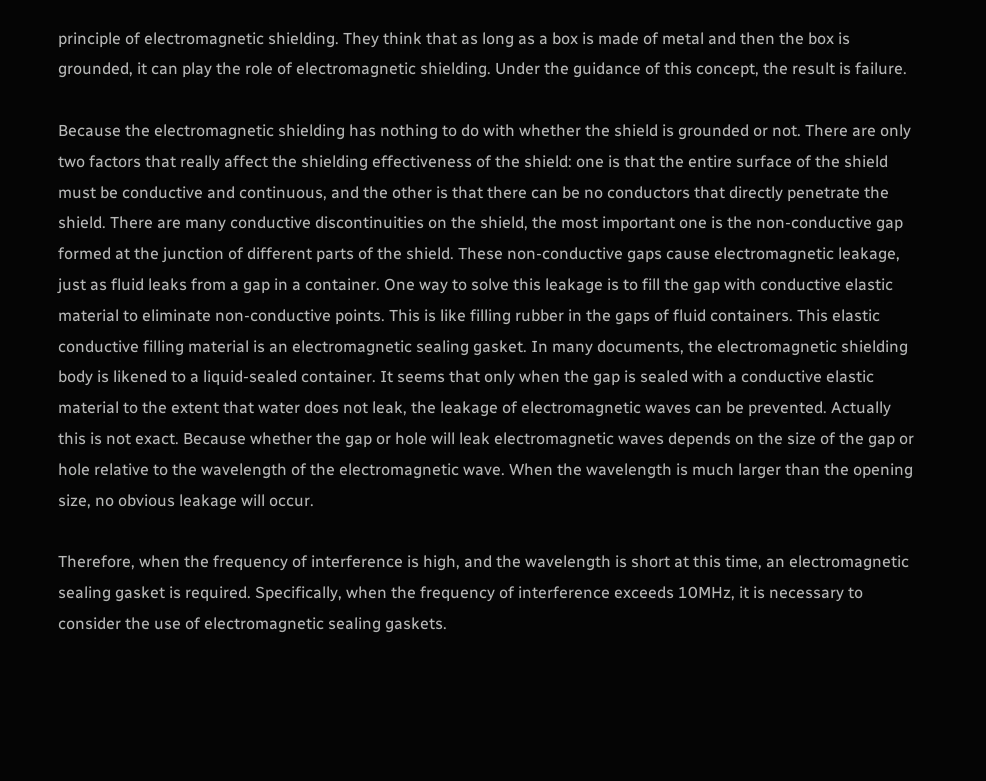principle of electromagnetic shielding. They think that as long as a box is made of metal and then the box is grounded, it can play the role of electromagnetic shielding. Under the guidance of this concept, the result is failure.

Because the electromagnetic shielding has nothing to do with whether the shield is grounded or not. There are only two factors that really affect the shielding effectiveness of the shield: one is that the entire surface of the shield must be conductive and continuous, and the other is that there can be no conductors that directly penetrate the shield. There are many conductive discontinuities on the shield, the most important one is the non-conductive gap formed at the junction of different parts of the shield. These non-conductive gaps cause electromagnetic leakage, just as fluid leaks from a gap in a container. One way to solve this leakage is to fill the gap with conductive elastic material to eliminate non-conductive points. This is like filling rubber in the gaps of fluid containers. This elastic conductive filling material is an electromagnetic sealing gasket. In many documents, the electromagnetic shielding body is likened to a liquid-sealed container. It seems that only when the gap is sealed with a conductive elastic material to the extent that water does not leak, the leakage of electromagnetic waves can be prevented. Actually this is not exact. Because whether the gap or hole will leak electromagnetic waves depends on the size of the gap or hole relative to the wavelength of the electromagnetic wave. When the wavelength is much larger than the opening size, no obvious leakage will occur.

Therefore, when the frequency of interference is high, and the wavelength is short at this time, an electromagnetic sealing gasket is required. Specifically, when the frequency of interference exceeds 10MHz, it is necessary to consider the use of electromagnetic sealing gaskets.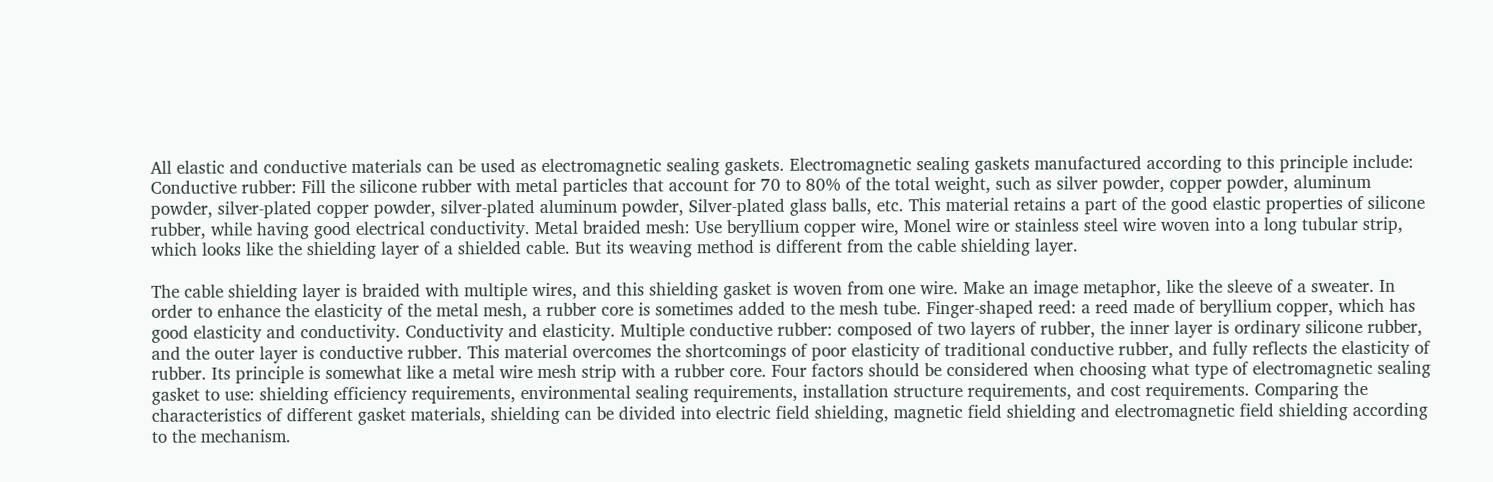All elastic and conductive materials can be used as electromagnetic sealing gaskets. Electromagnetic sealing gaskets manufactured according to this principle include: Conductive rubber: Fill the silicone rubber with metal particles that account for 70 to 80% of the total weight, such as silver powder, copper powder, aluminum powder, silver-plated copper powder, silver-plated aluminum powder, Silver-plated glass balls, etc. This material retains a part of the good elastic properties of silicone rubber, while having good electrical conductivity. Metal braided mesh: Use beryllium copper wire, Monel wire or stainless steel wire woven into a long tubular strip, which looks like the shielding layer of a shielded cable. But its weaving method is different from the cable shielding layer.

The cable shielding layer is braided with multiple wires, and this shielding gasket is woven from one wire. Make an image metaphor, like the sleeve of a sweater. In order to enhance the elasticity of the metal mesh, a rubber core is sometimes added to the mesh tube. Finger-shaped reed: a reed made of beryllium copper, which has good elasticity and conductivity. Conductivity and elasticity. Multiple conductive rubber: composed of two layers of rubber, the inner layer is ordinary silicone rubber, and the outer layer is conductive rubber. This material overcomes the shortcomings of poor elasticity of traditional conductive rubber, and fully reflects the elasticity of rubber. Its principle is somewhat like a metal wire mesh strip with a rubber core. Four factors should be considered when choosing what type of electromagnetic sealing gasket to use: shielding efficiency requirements, environmental sealing requirements, installation structure requirements, and cost requirements. Comparing the characteristics of different gasket materials, shielding can be divided into electric field shielding, magnetic field shielding and electromagnetic field shielding according to the mechanism.